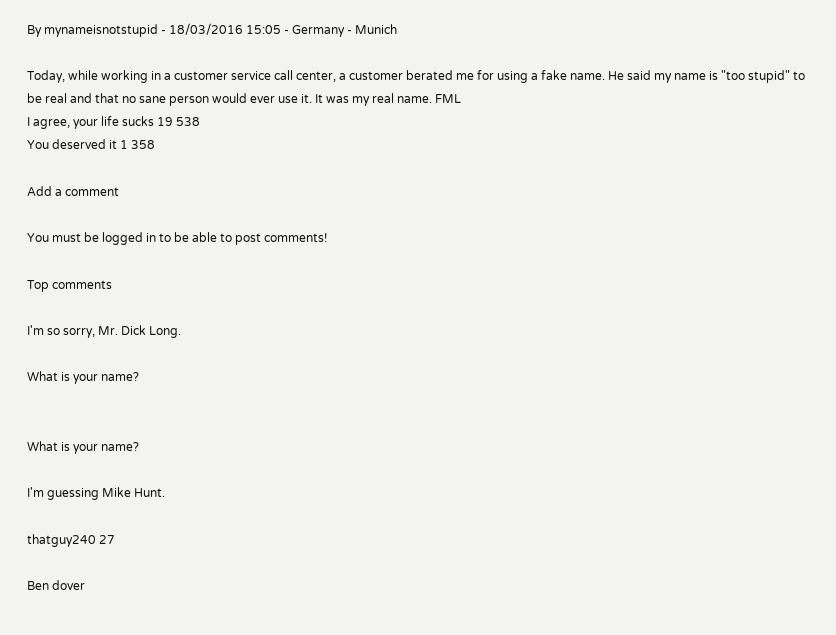By mynameisnotstupid - 18/03/2016 15:05 - Germany - Munich

Today, while working in a customer service call center, a customer berated me for using a fake name. He said my name is "too stupid" to be real and that no sane person would ever use it. It was my real name. FML
I agree, your life sucks 19 538
You deserved it 1 358

Add a comment

You must be logged in to be able to post comments!

Top comments

I'm so sorry, Mr. Dick Long.

What is your name?


What is your name?

I'm guessing Mike Hunt.

thatguy240 27

Ben dover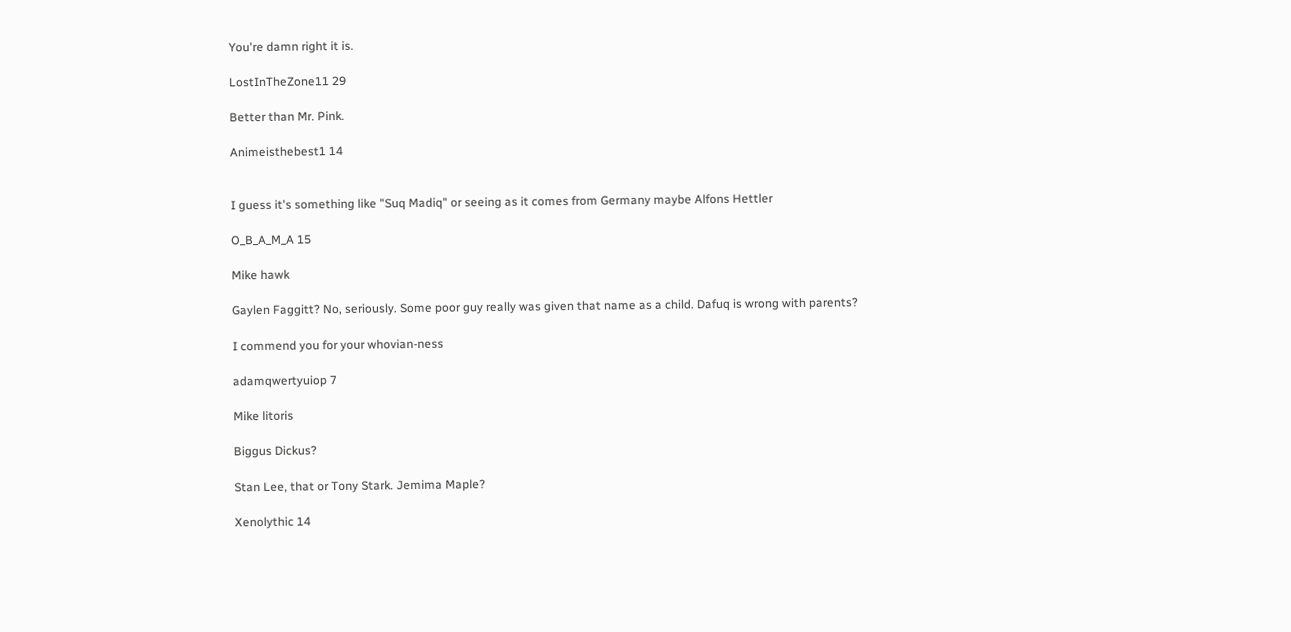You're damn right it is.

LostInTheZone11 29

Better than Mr. Pink.

Animeisthebest1 14


I guess it's something like "Suq Madiq" or seeing as it comes from Germany maybe Alfons Hettler

O_B_A_M_A 15

Mike hawk

Gaylen Faggitt? No, seriously. Some poor guy really was given that name as a child. Dafuq is wrong with parents?

I commend you for your whovian-ness

adamqwertyuiop 7

Mike litoris

Biggus Dickus?

Stan Lee, that or Tony Stark. Jemima Maple?

Xenolythic 14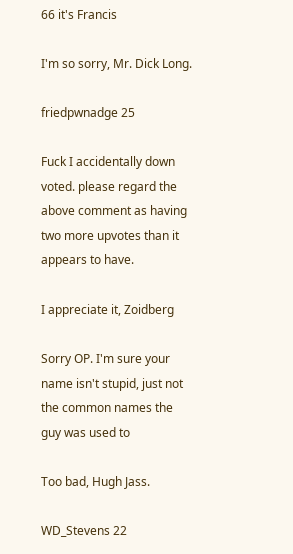66 it's Francis

I'm so sorry, Mr. Dick Long.

friedpwnadge 25

Fuck I accidentally down voted. please regard the above comment as having two more upvotes than it appears to have.

I appreciate it, Zoidberg

Sorry OP. I'm sure your name isn't stupid, just not the common names the guy was used to

Too bad, Hugh Jass.

WD_Stevens 22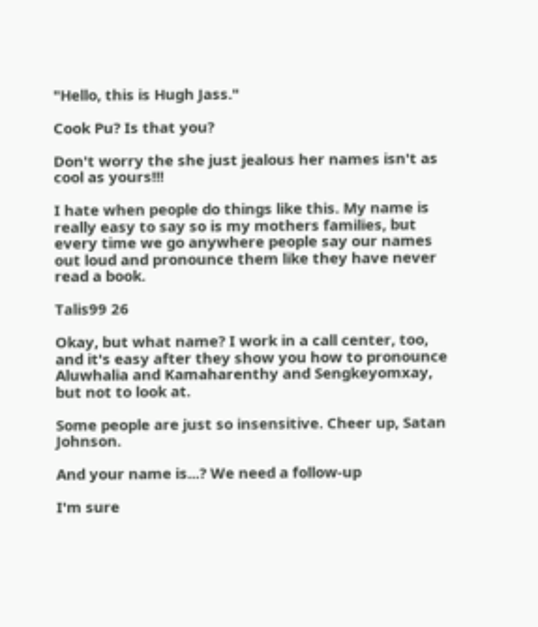"Hello, this is Hugh Jass."

Cook Pu? Is that you?

Don't worry the she just jealous her names isn't as cool as yours!!!

I hate when people do things like this. My name is really easy to say so is my mothers families, but every time we go anywhere people say our names out loud and pronounce them like they have never read a book.

Talis99 26

Okay, but what name? I work in a call center, too, and it's easy after they show you how to pronounce Aluwhalia and Kamaharenthy and Sengkeyomxay, but not to look at.

Some people are just so insensitive. Cheer up, Satan Johnson.

And your name is...? We need a follow-up

I'm sure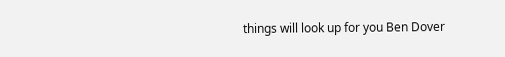things will look up for you Ben Dover